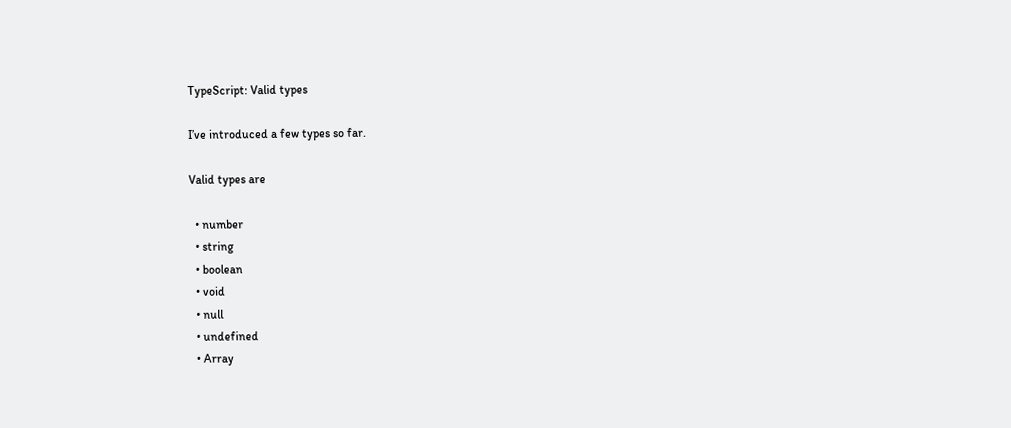TypeScript: Valid types

I’ve introduced a few types so far.

Valid types are

  • number
  • string
  • boolean
  • void
  • null
  • undefined
  • Array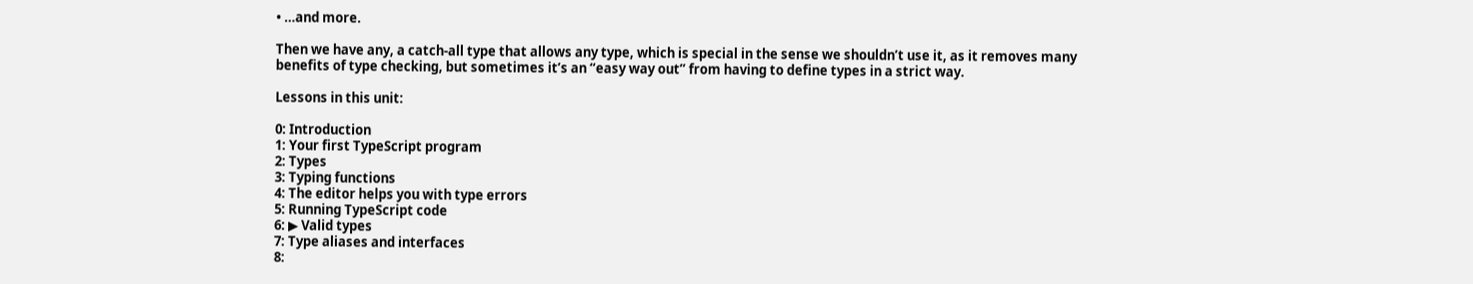• …and more.

Then we have any, a catch-all type that allows any type, which is special in the sense we shouldn’t use it, as it removes many benefits of type checking, but sometimes it’s an “easy way out” from having to define types in a strict way.

Lessons in this unit:

0: Introduction
1: Your first TypeScript program
2: Types
3: Typing functions
4: The editor helps you with type errors
5: Running TypeScript code
6: ▶ Valid types
7: Type aliases and interfaces
8: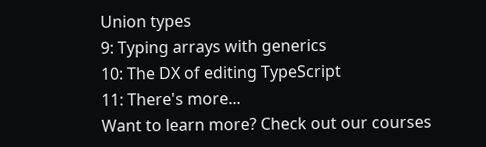Union types
9: Typing arrays with generics
10: The DX of editing TypeScript
11: There's more...
Want to learn more? Check out our courses